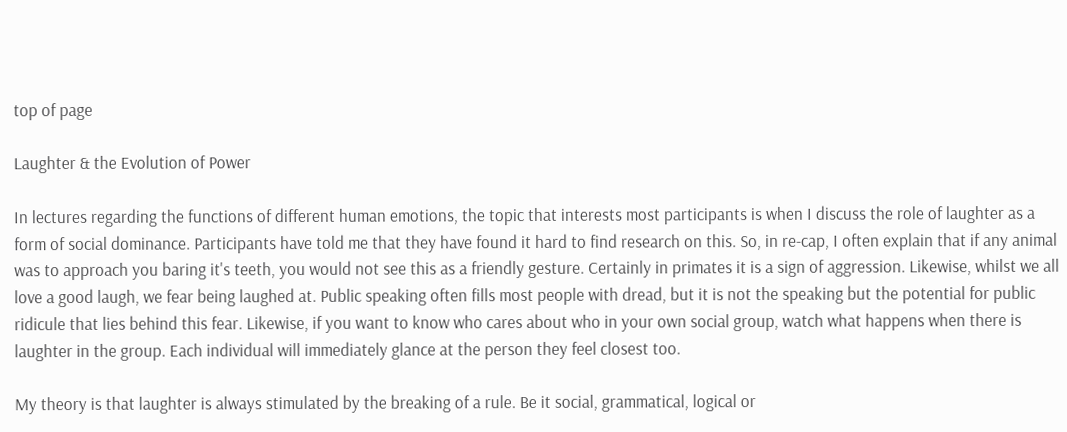top of page

Laughter & the Evolution of Power

In lectures regarding the functions of different human emotions, the topic that interests most participants is when I discuss the role of laughter as a form of social dominance. Participants have told me that they have found it hard to find research on this. So, in re-cap, I often explain that if any animal was to approach you baring it's teeth, you would not see this as a friendly gesture. Certainly in primates it is a sign of aggression. Likewise, whilst we all love a good laugh, we fear being laughed at. Public speaking often fills most people with dread, but it is not the speaking but the potential for public ridicule that lies behind this fear. Likewise, if you want to know who cares about who in your own social group, watch what happens when there is laughter in the group. Each individual will immediately glance at the person they feel closest too.

My theory is that laughter is always stimulated by the breaking of a rule. Be it social, grammatical, logical or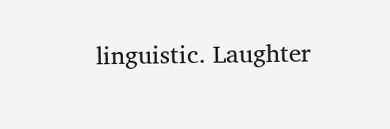linguistic. Laughter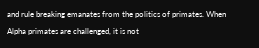and rule breaking emanates from the politics of primates. When Alpha primates are challenged, it is not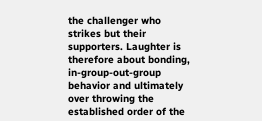the challenger who strikes but their supporters. Laughter is therefore about bonding, in-group-out-group behavior and ultimately over throwing the established order of the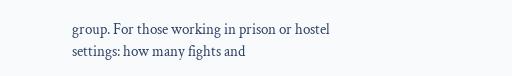group. For those working in prison or hostel settings: how many fights and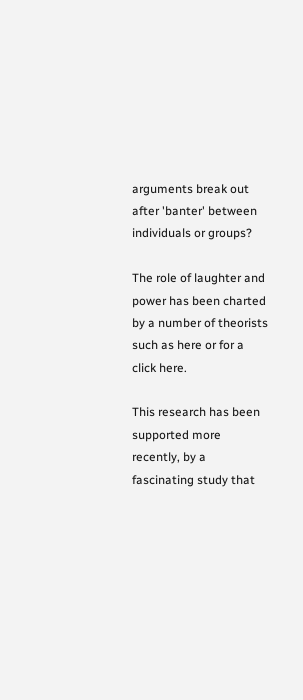arguments break out after 'banter' between individuals or groups?

The role of laughter and power has been charted by a number of theorists such as here or for a click here.

This research has been supported more recently, by a fascinating study that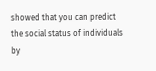showed that you can predict the social status of individuals by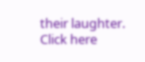their laughter. Click here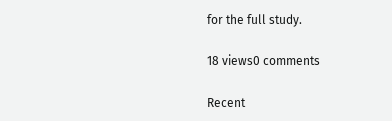for the full study.

18 views0 comments

Recent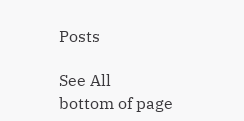Posts

See All
bottom of page